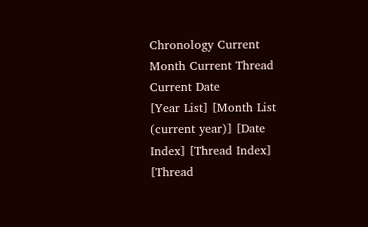Chronology Current Month Current Thread Current Date
[Year List] [Month List (current year)] [Date Index] [Thread Index] [Thread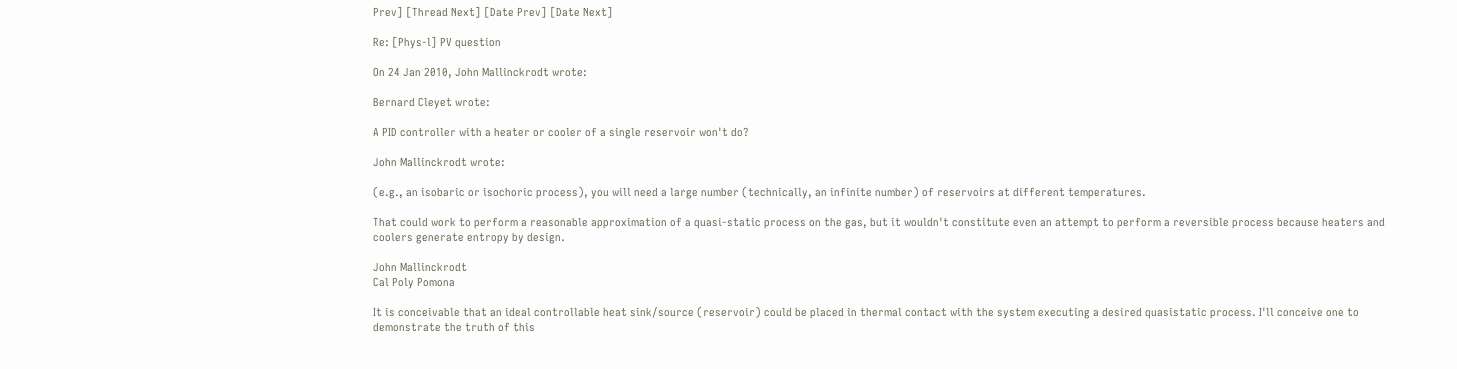Prev] [Thread Next] [Date Prev] [Date Next]

Re: [Phys-l] PV question

On 24 Jan 2010, John Mallinckrodt wrote:

Bernard Cleyet wrote:

A PID controller with a heater or cooler of a single reservoir won't do?

John Mallinckrodt wrote:

(e.g., an isobaric or isochoric process), you will need a large number (technically, an infinite number) of reservoirs at different temperatures.

That could work to perform a reasonable approximation of a quasi-static process on the gas, but it wouldn't constitute even an attempt to perform a reversible process because heaters and coolers generate entropy by design.

John Mallinckrodt
Cal Poly Pomona

It is conceivable that an ideal controllable heat sink/source (reservoir) could be placed in thermal contact with the system executing a desired quasistatic process. I'll conceive one to demonstrate the truth of this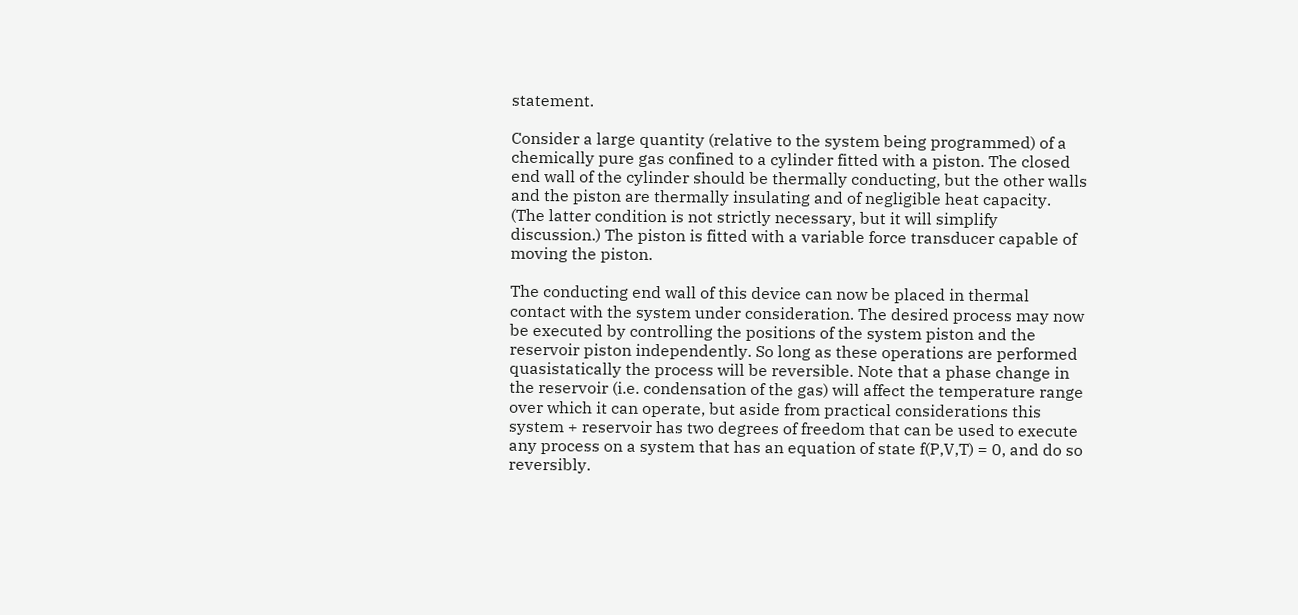statement.

Consider a large quantity (relative to the system being programmed) of a chemically pure gas confined to a cylinder fitted with a piston. The closed end wall of the cylinder should be thermally conducting, but the other walls and the piston are thermally insulating and of negligible heat capacity. (The latter condition is not strictly necessary, but it will simplify discussion.) The piston is fitted with a variable force transducer capable of moving the piston.

The conducting end wall of this device can now be placed in thermal contact with the system under consideration. The desired process may now be executed by controlling the positions of the system piston and the reservoir piston independently. So long as these operations are performed quasistatically the process will be reversible. Note that a phase change in the reservoir (i.e. condensation of the gas) will affect the temperature range over which it can operate, but aside from practical considerations this system + reservoir has two degrees of freedom that can be used to execute any process on a system that has an equation of state f(P,V,T) = 0, and do so reversibly.